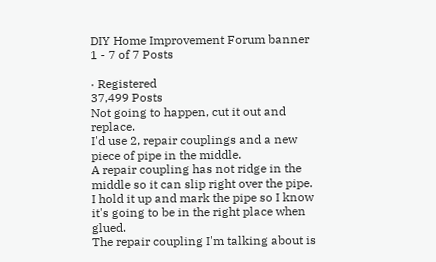DIY Home Improvement Forum banner
1 - 7 of 7 Posts

· Registered
37,499 Posts
Not going to happen, cut it out and replace.
I'd use 2, repair couplings and a new piece of pipe in the middle.
A repair coupling has not ridge in the middle so it can slip right over the pipe.
I hold it up and mark the pipe so I know it's going to be in the right place when glued.
The repair coupling I'm talking about is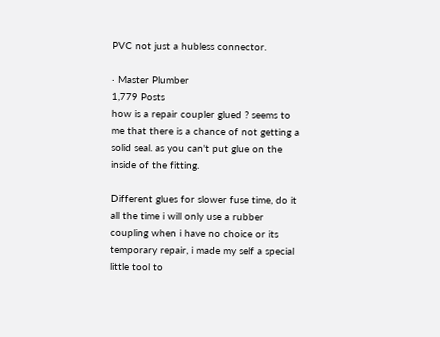PVC not just a hubless connector.

· Master Plumber
1,779 Posts
how is a repair coupler glued ? seems to me that there is a chance of not getting a solid seal. as you can't put glue on the inside of the fitting.

Different glues for slower fuse time, do it all the time i will only use a rubber coupling when i have no choice or its temporary repair, i made my self a special little tool to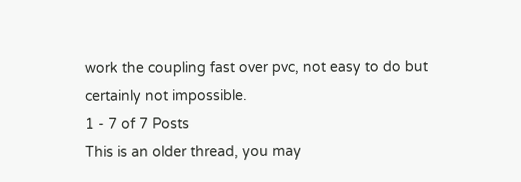work the coupling fast over pvc, not easy to do but certainly not impossible.
1 - 7 of 7 Posts
This is an older thread, you may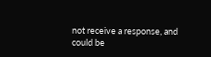not receive a response, and could be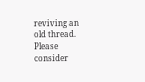reviving an old thread. Please consider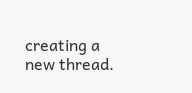creating a new thread.